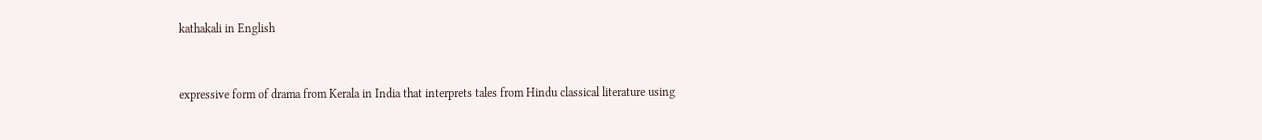kathakali in English


expressive form of drama from Kerala in India that interprets tales from Hindu classical literature using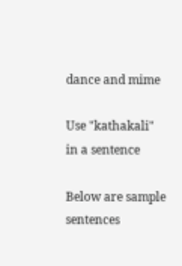dance and mime

Use "kathakali" in a sentence

Below are sample sentences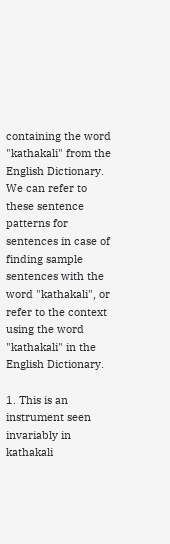containing the word "kathakali" from the English Dictionary. We can refer to these sentence patterns for sentences in case of finding sample sentences with the word "kathakali", or refer to the context using the word "kathakali" in the English Dictionary.

1. This is an instrument seen invariably in kathakali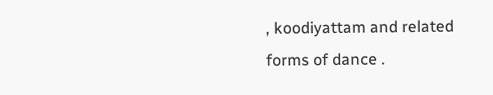, koodiyattam and related forms of dance .